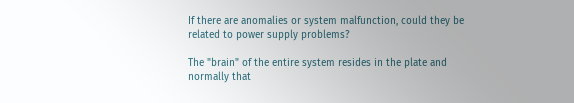If there are anomalies or system malfunction, could they be related to power supply problems?

The "brain" of the entire system resides in the plate and normally that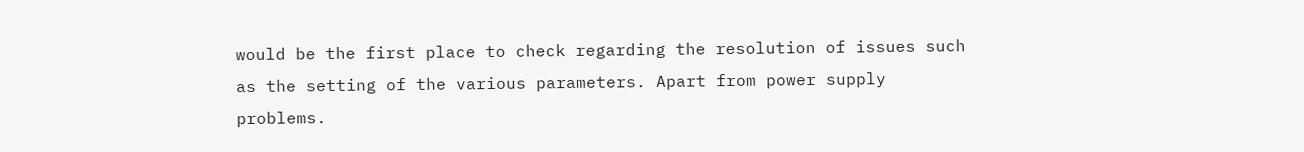would be the first place to check regarding the resolution of issues such as the setting of the various parameters. Apart from power supply problems.